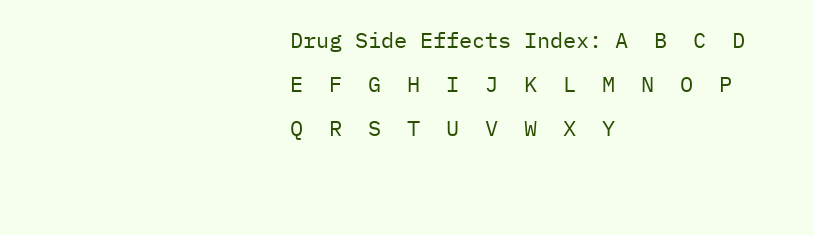Drug Side Effects Index: A  B  C  D  E  F  G  H  I  J  K  L  M  N  O  P  Q  R  S  T  U  V  W  X  Y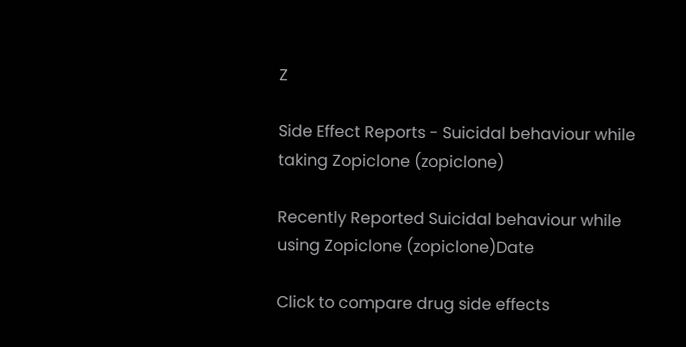Z

Side Effect Reports - Suicidal behaviour while taking Zopiclone (zopiclone)

Recently Reported Suicidal behaviour while using Zopiclone (zopiclone)Date

Click to compare drug side effects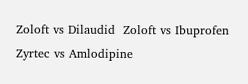Zoloft vs Dilaudid  Zoloft vs Ibuprofen  Zyrtec vs Amlodipine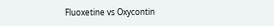Fluoxetine vs Oxycontin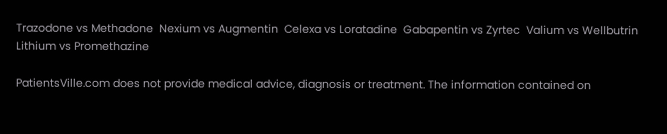Trazodone vs Methadone  Nexium vs Augmentin  Celexa vs Loratadine  Gabapentin vs Zyrtec  Valium vs Wellbutrin  Lithium vs Promethazine

PatientsVille.com does not provide medical advice, diagnosis or treatment. The information contained on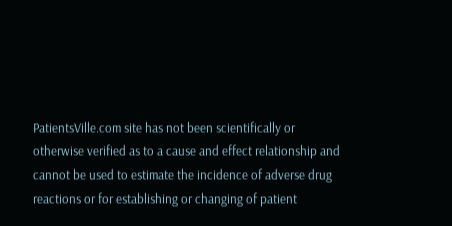PatientsVille.com site has not been scientifically or otherwise verified as to a cause and effect relationship and cannot be used to estimate the incidence of adverse drug reactions or for establishing or changing of patient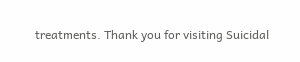treatments. Thank you for visiting Suicidal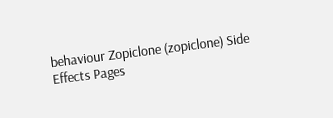behaviour Zopiclone (zopiclone) Side Effects Pages